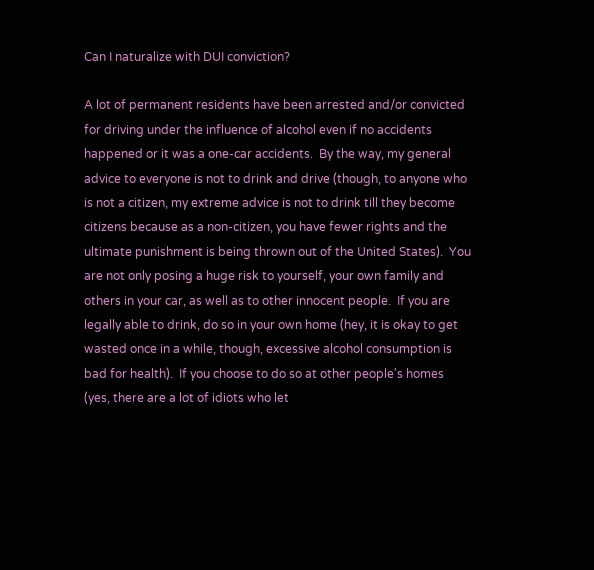Can I naturalize with DUI conviction?

A lot of permanent residents have been arrested and/or convicted for driving under the influence of alcohol even if no accidents happened or it was a one-car accidents.  By the way, my general advice to everyone is not to drink and drive (though, to anyone who is not a citizen, my extreme advice is not to drink till they become citizens because as a non-citizen, you have fewer rights and the ultimate punishment is being thrown out of the United States).  You are not only posing a huge risk to yourself, your own family and others in your car, as well as to other innocent people.  If you are legally able to drink, do so in your own home (hey, it is okay to get wasted once in a while, though, excessive alcohol consumption is bad for health).  If you choose to do so at other people's homes (yes, there are a lot of idiots who let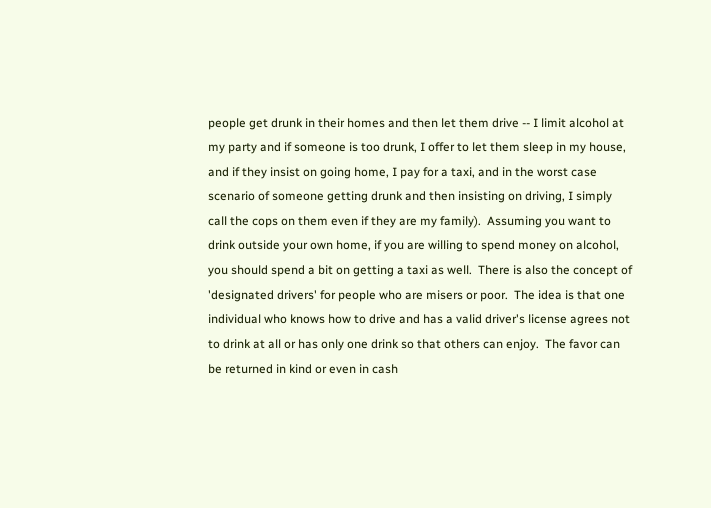people get drunk in their homes and then let them drive -- I limit alcohol at my party and if someone is too drunk, I offer to let them sleep in my house, and if they insist on going home, I pay for a taxi, and in the worst case scenario of someone getting drunk and then insisting on driving, I simply call the cops on them even if they are my family).  Assuming you want to drink outside your own home, if you are willing to spend money on alcohol, you should spend a bit on getting a taxi as well.  There is also the concept of 'designated drivers' for people who are misers or poor.  The idea is that one individual who knows how to drive and has a valid driver's license agrees not to drink at all or has only one drink so that others can enjoy.  The favor can be returned in kind or even in cash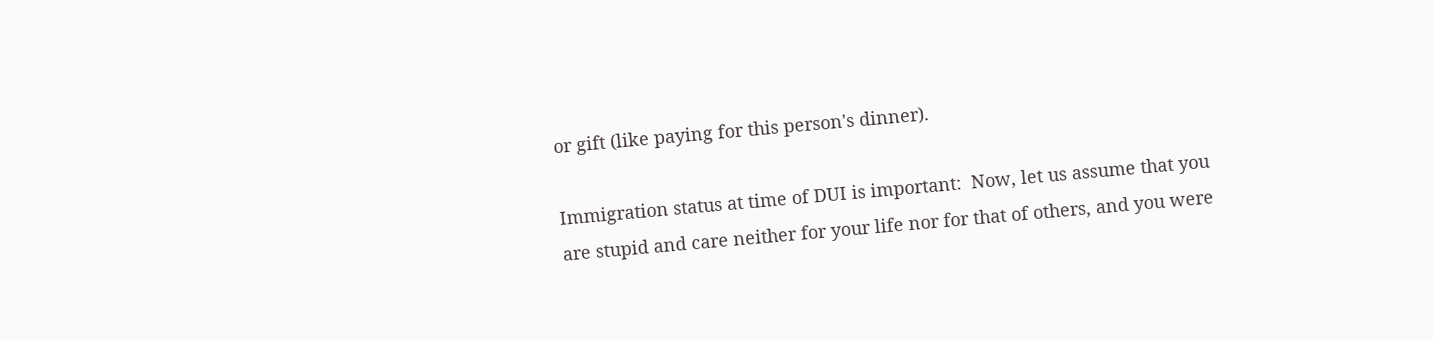or gift (like paying for this person's dinner).

Immigration status at time of DUI is important:  Now, let us assume that you are stupid and care neither for your life nor for that of others, and you were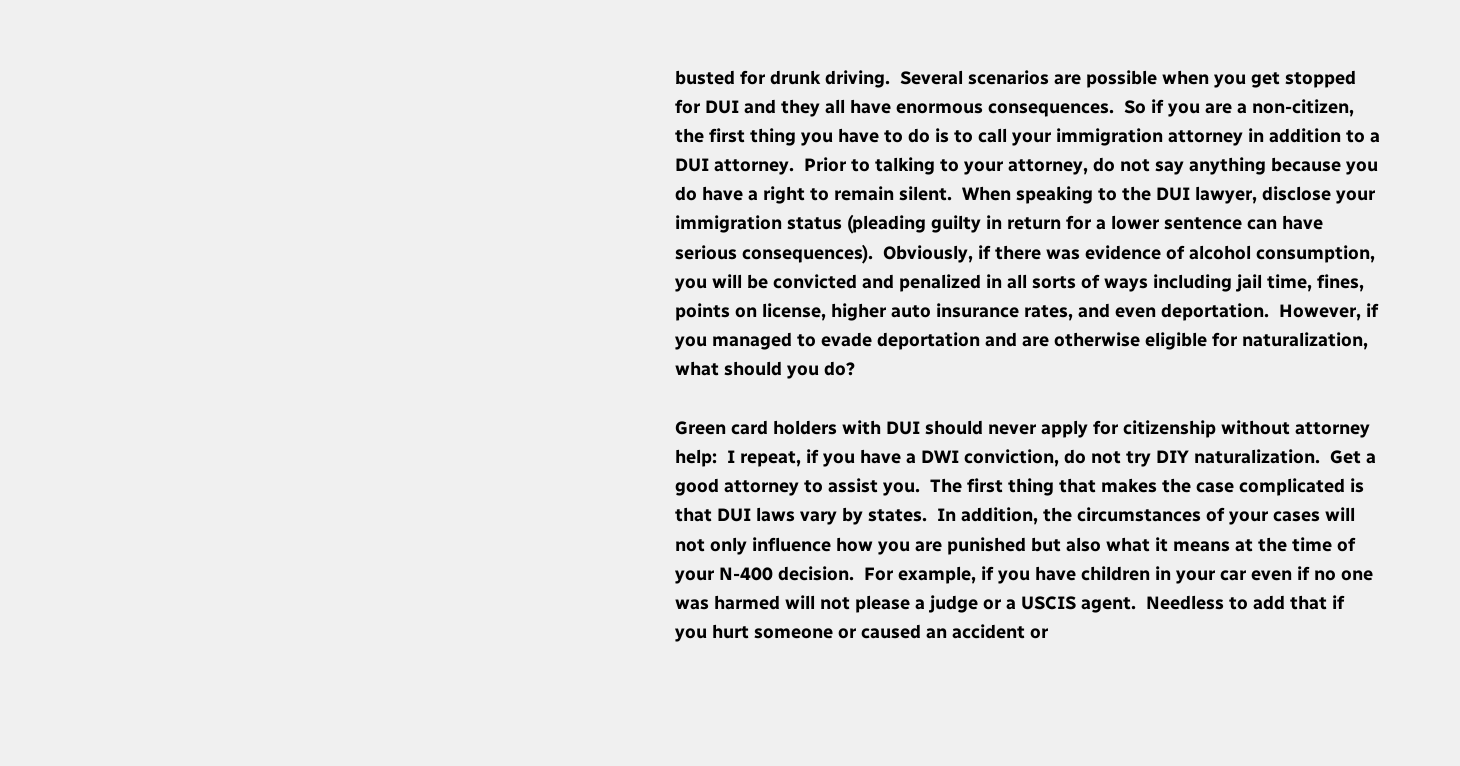busted for drunk driving.  Several scenarios are possible when you get stopped for DUI and they all have enormous consequences.  So if you are a non-citizen, the first thing you have to do is to call your immigration attorney in addition to a DUI attorney.  Prior to talking to your attorney, do not say anything because you do have a right to remain silent.  When speaking to the DUI lawyer, disclose your immigration status (pleading guilty in return for a lower sentence can have serious consequences).  Obviously, if there was evidence of alcohol consumption, you will be convicted and penalized in all sorts of ways including jail time, fines, points on license, higher auto insurance rates, and even deportation.  However, if you managed to evade deportation and are otherwise eligible for naturalization, what should you do?

Green card holders with DUI should never apply for citizenship without attorney help:  I repeat, if you have a DWI conviction, do not try DIY naturalization.  Get a good attorney to assist you.  The first thing that makes the case complicated is that DUI laws vary by states.  In addition, the circumstances of your cases will not only influence how you are punished but also what it means at the time of your N-400 decision.  For example, if you have children in your car even if no one was harmed will not please a judge or a USCIS agent.  Needless to add that if you hurt someone or caused an accident or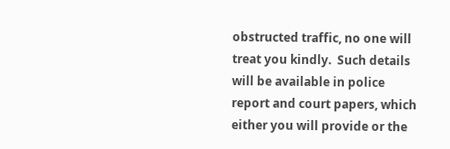obstructed traffic, no one will treat you kindly.  Such details will be available in police report and court papers, which either you will provide or the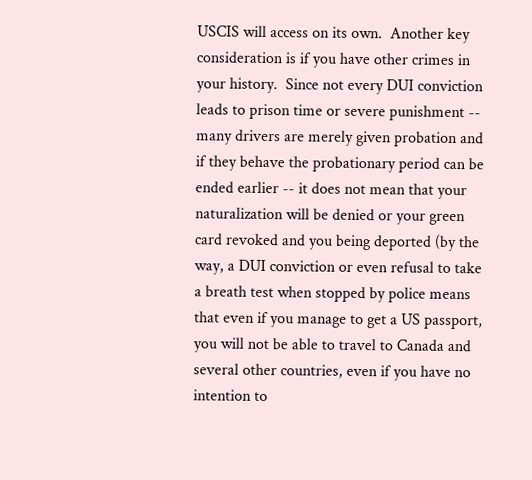USCIS will access on its own.  Another key consideration is if you have other crimes in your history.  Since not every DUI conviction leads to prison time or severe punishment -- many drivers are merely given probation and if they behave the probationary period can be ended earlier -- it does not mean that your naturalization will be denied or your green card revoked and you being deported (by the way, a DUI conviction or even refusal to take a breath test when stopped by police means that even if you manage to get a US passport, you will not be able to travel to Canada and several other countries, even if you have no intention to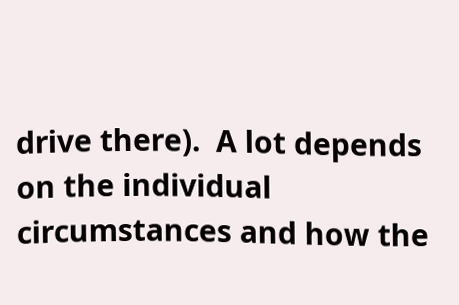drive there).  A lot depends on the individual circumstances and how the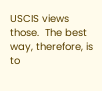USCIS views those.  The best way, therefore, is to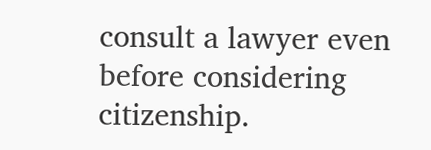consult a lawyer even before considering citizenship.